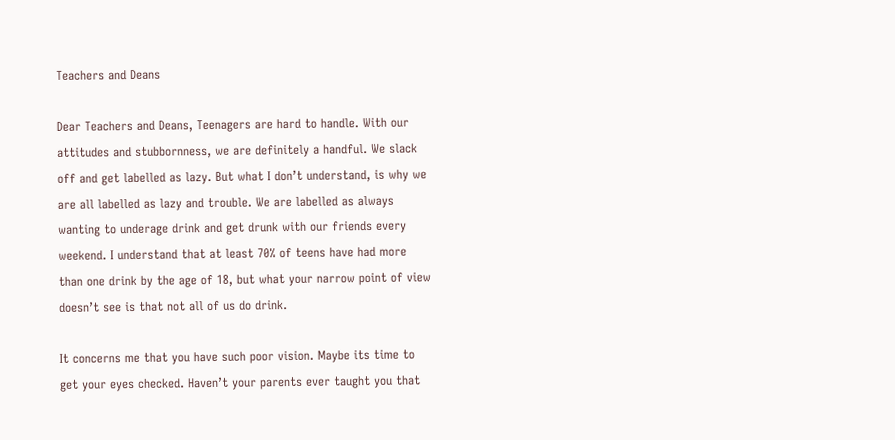Teachers and Deans

Dear Teachers and Deans, Teenagers are hard to handle. With our attitudes and stubbornness, we are definitely a handful. We slack off and get labelled as lazy. But what I don’t understand, is why we are all labelled as lazy and trouble. We are labelled as always wanting to underage drink and get drunk with our friends every weekend. I understand that at least 70% of teens have had more than one drink by the age of 18, but what your narrow point of view doesn’t see is that not all of us do drink.

It concerns me that you have such poor vision. Maybe its time to get your eyes checked. Haven’t your parents ever taught you that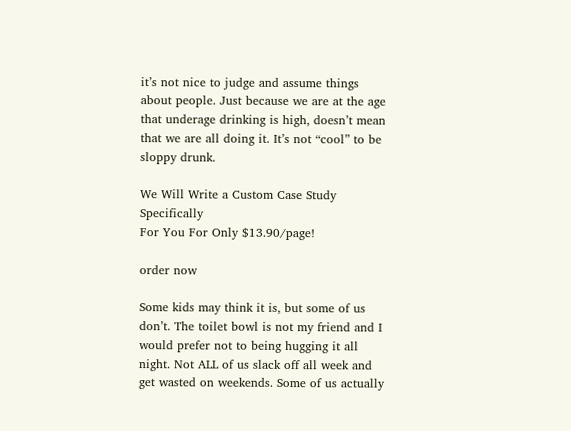it’s not nice to judge and assume things about people. Just because we are at the age that underage drinking is high, doesn’t mean that we are all doing it. It’s not “cool” to be sloppy drunk.

We Will Write a Custom Case Study Specifically
For You For Only $13.90/page!

order now

Some kids may think it is, but some of us don’t. The toilet bowl is not my friend and I would prefer not to being hugging it all night. Not ALL of us slack off all week and get wasted on weekends. Some of us actually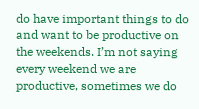do have important things to do and want to be productive on the weekends. I’m not saying every weekend we are productive, sometimes we do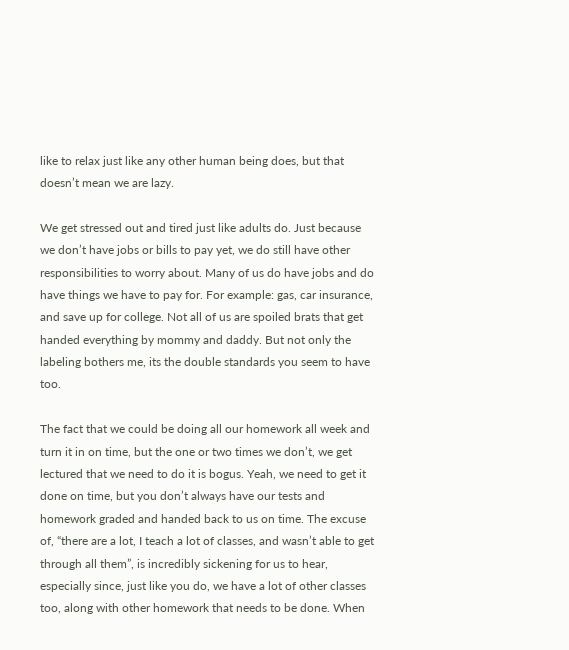like to relax just like any other human being does, but that doesn’t mean we are lazy.

We get stressed out and tired just like adults do. Just because we don’t have jobs or bills to pay yet, we do still have other responsibilities to worry about. Many of us do have jobs and do have things we have to pay for. For example: gas, car insurance, and save up for college. Not all of us are spoiled brats that get handed everything by mommy and daddy. But not only the labeling bothers me, its the double standards you seem to have too.

The fact that we could be doing all our homework all week and turn it in on time, but the one or two times we don’t, we get lectured that we need to do it is bogus. Yeah, we need to get it done on time, but you don’t always have our tests and homework graded and handed back to us on time. The excuse of, “there are a lot, I teach a lot of classes, and wasn’t able to get through all them”, is incredibly sickening for us to hear, especially since, just like you do, we have a lot of other classes too, along with other homework that needs to be done. When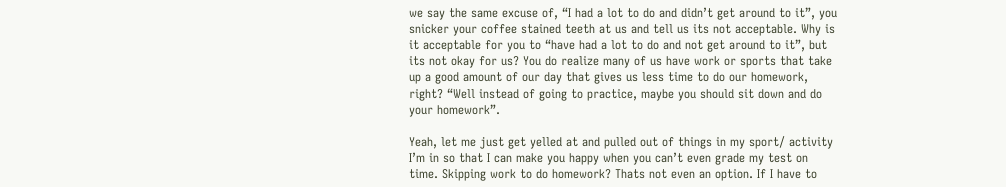we say the same excuse of, “I had a lot to do and didn’t get around to it”, you snicker your coffee stained teeth at us and tell us its not acceptable. Why is it acceptable for you to “have had a lot to do and not get around to it”, but its not okay for us? You do realize many of us have work or sports that take up a good amount of our day that gives us less time to do our homework, right? “Well instead of going to practice, maybe you should sit down and do your homework”.

Yeah, let me just get yelled at and pulled out of things in my sport/ activity I’m in so that I can make you happy when you can’t even grade my test on time. Skipping work to do homework? Thats not even an option. If I have to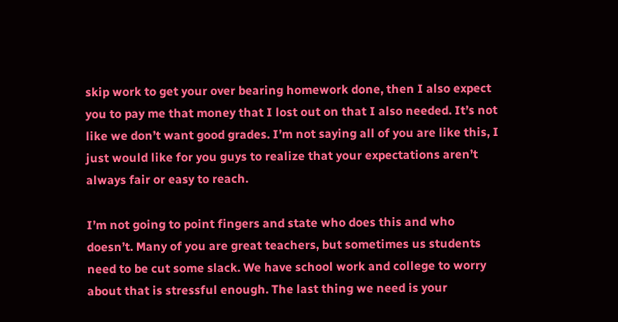skip work to get your over bearing homework done, then I also expect you to pay me that money that I lost out on that I also needed. It’s not like we don’t want good grades. I’m not saying all of you are like this, I just would like for you guys to realize that your expectations aren’t always fair or easy to reach.

I’m not going to point fingers and state who does this and who doesn’t. Many of you are great teachers, but sometimes us students need to be cut some slack. We have school work and college to worry about that is stressful enough. The last thing we need is your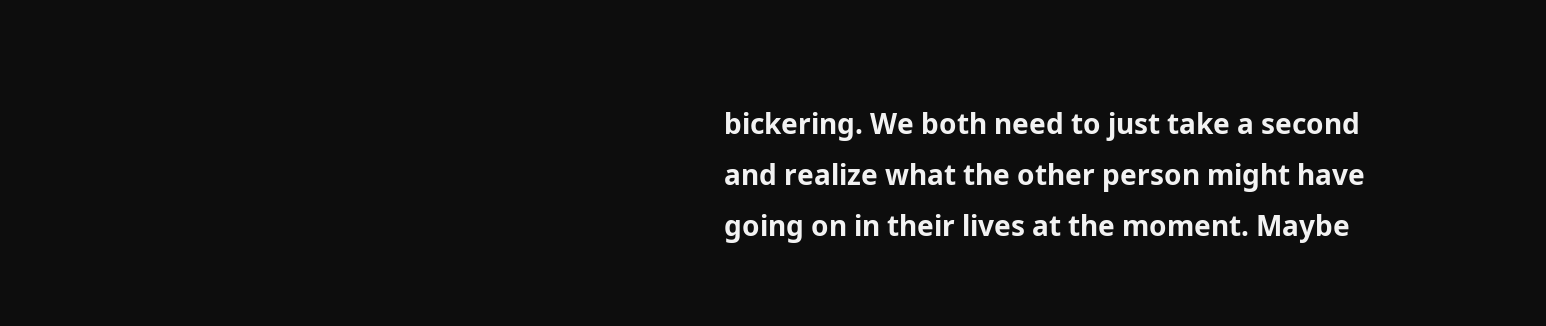bickering. We both need to just take a second and realize what the other person might have going on in their lives at the moment. Maybe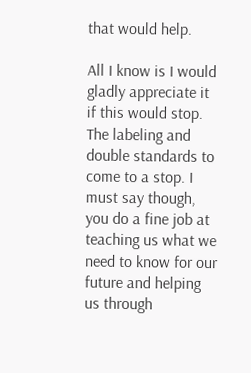that would help.

All I know is I would gladly appreciate it if this would stop. The labeling and double standards to come to a stop. I must say though, you do a fine job at teaching us what we need to know for our future and helping us through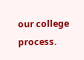our college process.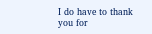I do have to thank you for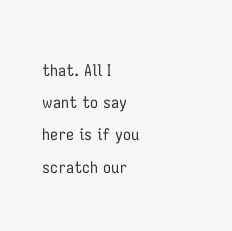that. All I want to say here is if you scratch our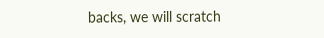backs, we will scratch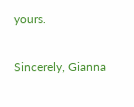yours.

Sincerely, Gianna